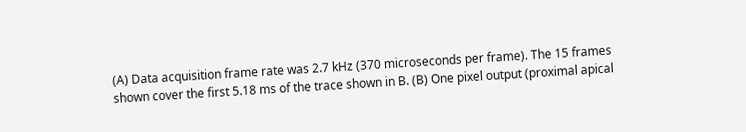(A) Data acquisition frame rate was 2.7 kHz (370 microseconds per frame). The 15 frames shown cover the first 5.18 ms of the trace shown in B. (B) One pixel output (proximal apical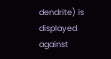dendrite) is displayed against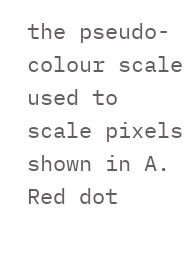the pseudo-colour scale used to scale pixels shown in A. Red dot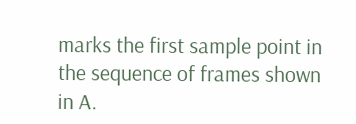marks the first sample point in the sequence of frames shown in A.